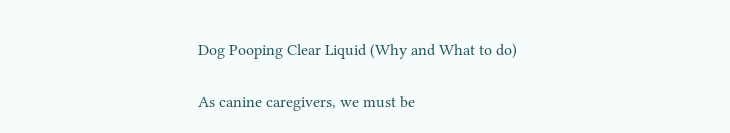Dog Pooping Clear Liquid (Why and What to do)

As canine caregivers, we must be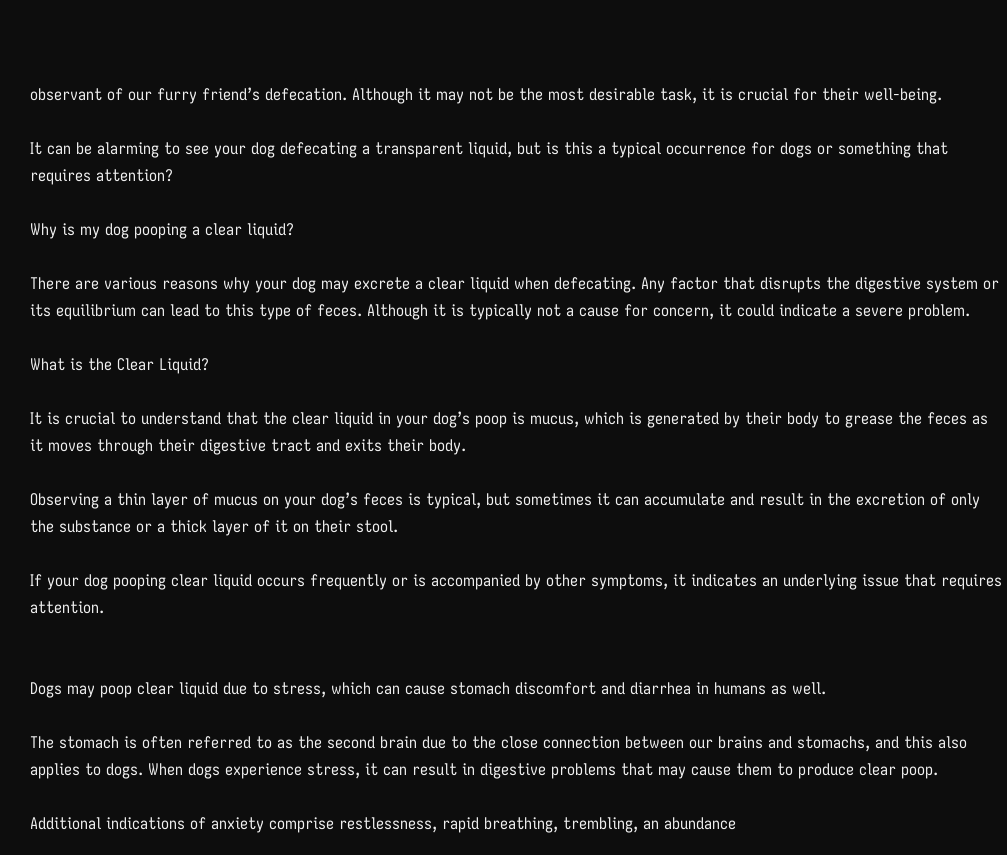observant of our furry friend’s defecation. Although it may not be the most desirable task, it is crucial for their well-being.

It can be alarming to see your dog defecating a transparent liquid, but is this a typical occurrence for dogs or something that requires attention?

Why is my dog pooping a clear liquid?

There are various reasons why your dog may excrete a clear liquid when defecating. Any factor that disrupts the digestive system or its equilibrium can lead to this type of feces. Although it is typically not a cause for concern, it could indicate a severe problem.

What is the Clear Liquid?

It is crucial to understand that the clear liquid in your dog’s poop is mucus, which is generated by their body to grease the feces as it moves through their digestive tract and exits their body.

Observing a thin layer of mucus on your dog’s feces is typical, but sometimes it can accumulate and result in the excretion of only the substance or a thick layer of it on their stool.

If your dog pooping clear liquid occurs frequently or is accompanied by other symptoms, it indicates an underlying issue that requires attention.


Dogs may poop clear liquid due to stress, which can cause stomach discomfort and diarrhea in humans as well.

The stomach is often referred to as the second brain due to the close connection between our brains and stomachs, and this also applies to dogs. When dogs experience stress, it can result in digestive problems that may cause them to produce clear poop.

Additional indications of anxiety comprise restlessness, rapid breathing, trembling, an abundance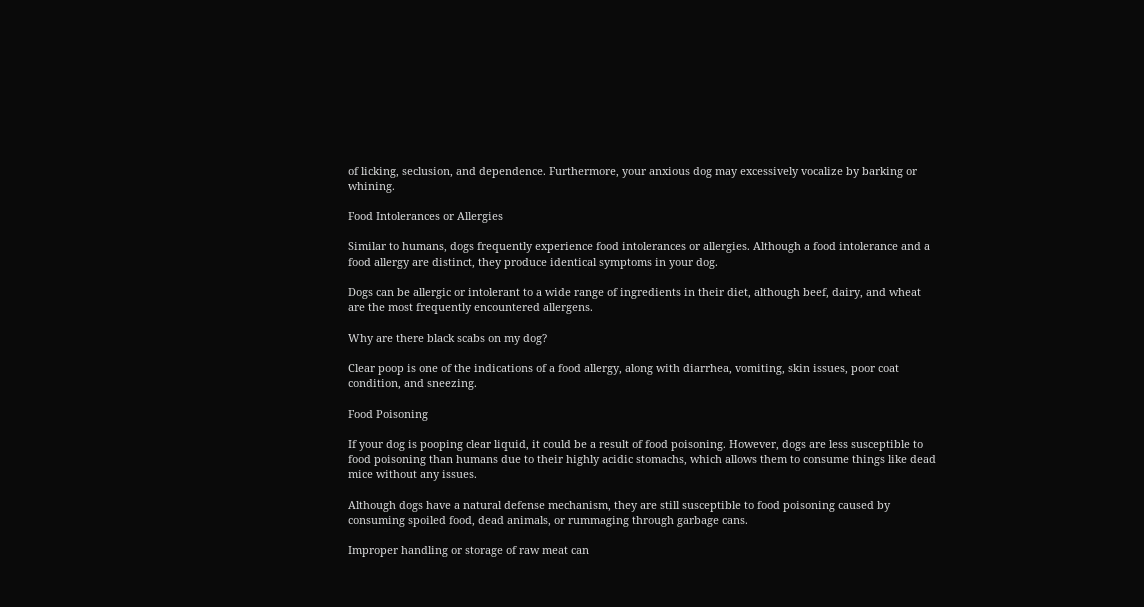of licking, seclusion, and dependence. Furthermore, your anxious dog may excessively vocalize by barking or whining.

Food Intolerances or Allergies

Similar to humans, dogs frequently experience food intolerances or allergies. Although a food intolerance and a food allergy are distinct, they produce identical symptoms in your dog.

Dogs can be allergic or intolerant to a wide range of ingredients in their diet, although beef, dairy, and wheat are the most frequently encountered allergens.

Why are there black scabs on my dog?

Clear poop is one of the indications of a food allergy, along with diarrhea, vomiting, skin issues, poor coat condition, and sneezing.

Food Poisoning

If your dog is pooping clear liquid, it could be a result of food poisoning. However, dogs are less susceptible to food poisoning than humans due to their highly acidic stomachs, which allows them to consume things like dead mice without any issues.

Although dogs have a natural defense mechanism, they are still susceptible to food poisoning caused by consuming spoiled food, dead animals, or rummaging through garbage cans.

Improper handling or storage of raw meat can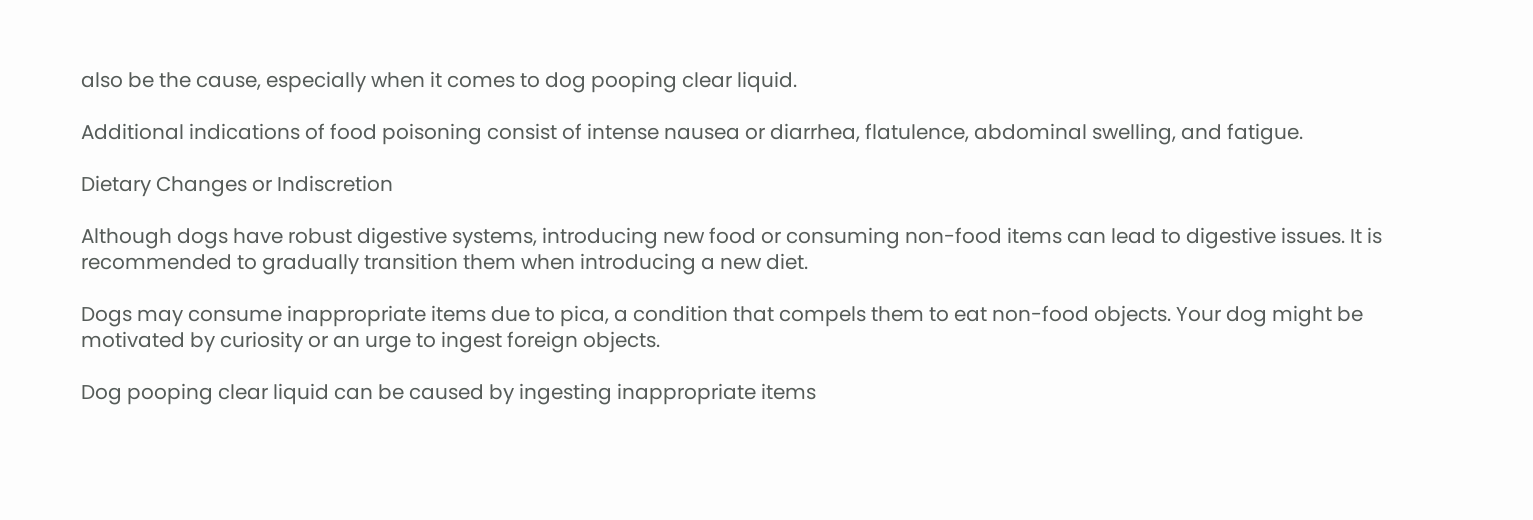also be the cause, especially when it comes to dog pooping clear liquid.

Additional indications of food poisoning consist of intense nausea or diarrhea, flatulence, abdominal swelling, and fatigue.

Dietary Changes or Indiscretion

Although dogs have robust digestive systems, introducing new food or consuming non-food items can lead to digestive issues. It is recommended to gradually transition them when introducing a new diet.

Dogs may consume inappropriate items due to pica, a condition that compels them to eat non-food objects. Your dog might be motivated by curiosity or an urge to ingest foreign objects.

Dog pooping clear liquid can be caused by ingesting inappropriate items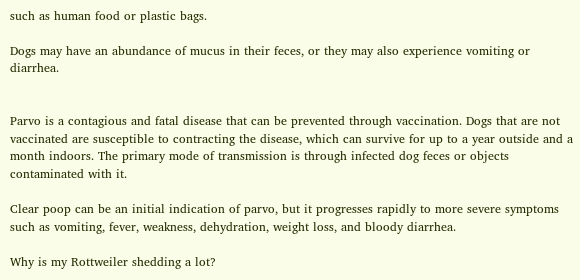such as human food or plastic bags.

Dogs may have an abundance of mucus in their feces, or they may also experience vomiting or diarrhea.


Parvo is a contagious and fatal disease that can be prevented through vaccination. Dogs that are not vaccinated are susceptible to contracting the disease, which can survive for up to a year outside and a month indoors. The primary mode of transmission is through infected dog feces or objects contaminated with it.

Clear poop can be an initial indication of parvo, but it progresses rapidly to more severe symptoms such as vomiting, fever, weakness, dehydration, weight loss, and bloody diarrhea.

Why is my Rottweiler shedding a lot?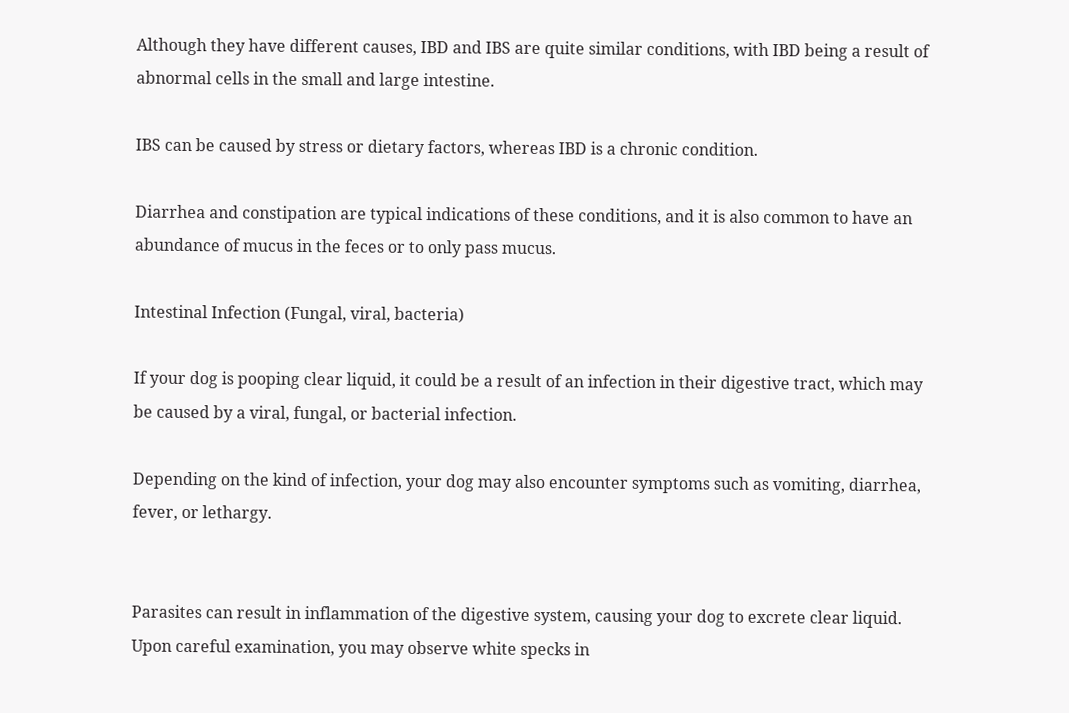Although they have different causes, IBD and IBS are quite similar conditions, with IBD being a result of abnormal cells in the small and large intestine.

IBS can be caused by stress or dietary factors, whereas IBD is a chronic condition.

Diarrhea and constipation are typical indications of these conditions, and it is also common to have an abundance of mucus in the feces or to only pass mucus.

Intestinal Infection (Fungal, viral, bacteria)

If your dog is pooping clear liquid, it could be a result of an infection in their digestive tract, which may be caused by a viral, fungal, or bacterial infection.

Depending on the kind of infection, your dog may also encounter symptoms such as vomiting, diarrhea, fever, or lethargy.


Parasites can result in inflammation of the digestive system, causing your dog to excrete clear liquid. Upon careful examination, you may observe white specks in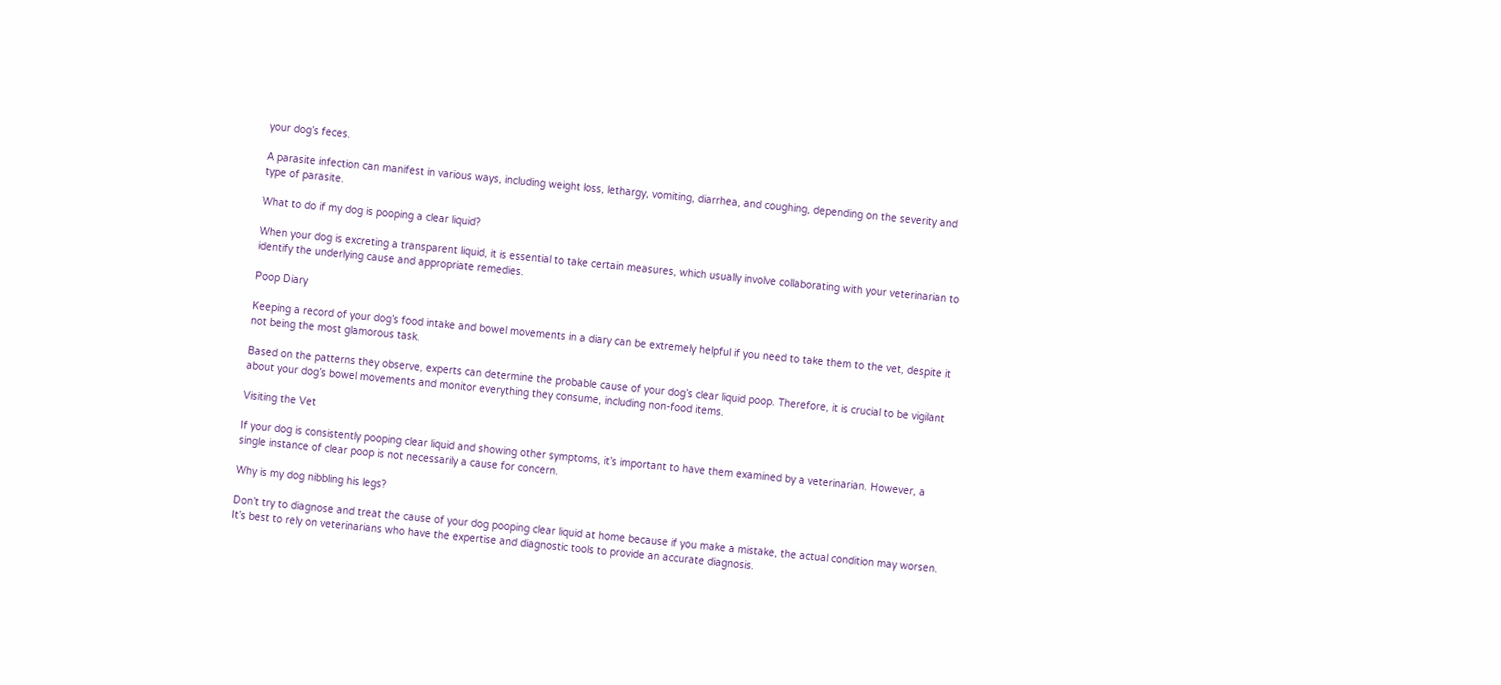your dog’s feces.

A parasite infection can manifest in various ways, including weight loss, lethargy, vomiting, diarrhea, and coughing, depending on the severity and type of parasite.

What to do if my dog is pooping a clear liquid?

When your dog is excreting a transparent liquid, it is essential to take certain measures, which usually involve collaborating with your veterinarian to identify the underlying cause and appropriate remedies.

Poop Diary

Keeping a record of your dog’s food intake and bowel movements in a diary can be extremely helpful if you need to take them to the vet, despite it not being the most glamorous task.

Based on the patterns they observe, experts can determine the probable cause of your dog’s clear liquid poop. Therefore, it is crucial to be vigilant about your dog’s bowel movements and monitor everything they consume, including non-food items.

Visiting the Vet

If your dog is consistently pooping clear liquid and showing other symptoms, it’s important to have them examined by a veterinarian. However, a single instance of clear poop is not necessarily a cause for concern.

Why is my dog nibbling his legs?

Don’t try to diagnose and treat the cause of your dog pooping clear liquid at home because if you make a mistake, the actual condition may worsen. It’s best to rely on veterinarians who have the expertise and diagnostic tools to provide an accurate diagnosis.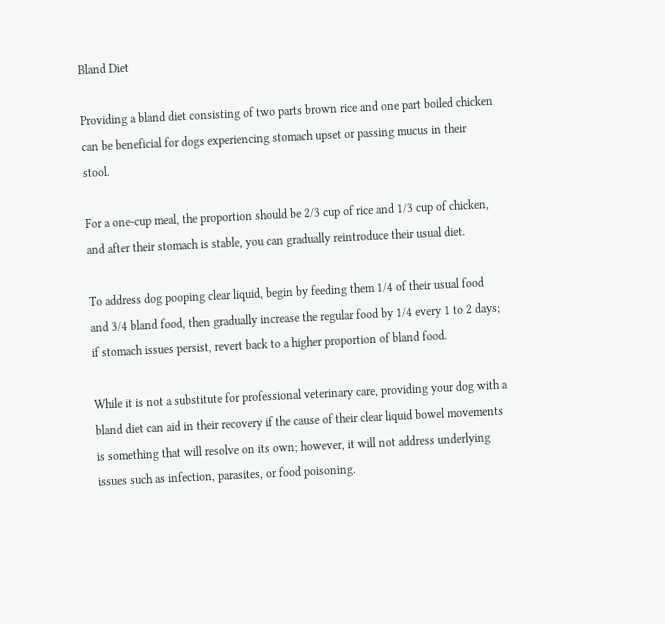Bland Diet

Providing a bland diet consisting of two parts brown rice and one part boiled chicken can be beneficial for dogs experiencing stomach upset or passing mucus in their stool.

For a one-cup meal, the proportion should be 2/3 cup of rice and 1/3 cup of chicken, and after their stomach is stable, you can gradually reintroduce their usual diet.

To address dog pooping clear liquid, begin by feeding them 1/4 of their usual food and 3/4 bland food, then gradually increase the regular food by 1/4 every 1 to 2 days; if stomach issues persist, revert back to a higher proportion of bland food.

While it is not a substitute for professional veterinary care, providing your dog with a bland diet can aid in their recovery if the cause of their clear liquid bowel movements is something that will resolve on its own; however, it will not address underlying issues such as infection, parasites, or food poisoning.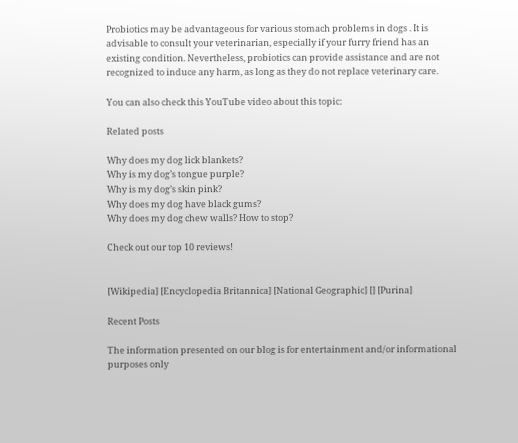Probiotics may be advantageous for various stomach problems in dogs . It is advisable to consult your veterinarian, especially if your furry friend has an existing condition. Nevertheless, probiotics can provide assistance and are not recognized to induce any harm, as long as they do not replace veterinary care.

You can also check this YouTube video about this topic:

Related posts

Why does my dog lick blankets?
Why is my dog’s tongue purple?
Why is my dog’s skin pink?
Why does my dog have black gums?
Why does my dog chew walls? How to stop?

Check out our top 10 reviews!


[Wikipedia] [Encyclopedia Britannica] [National Geographic] [] [Purina]

Recent Posts

The information presented on our blog is for entertainment and/or informational purposes only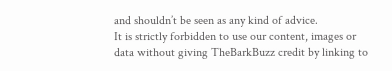and shouldn’t be seen as any kind of advice.
It is strictly forbidden to use our content, images or data without giving TheBarkBuzz credit by linking to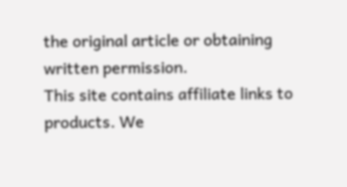the original article or obtaining written permission.
This site contains affiliate links to products. We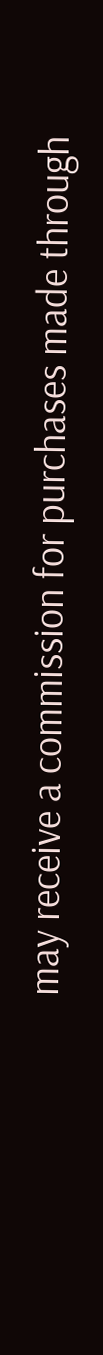may receive a commission for purchases made through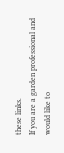these links.
If you are a garden professional and would like to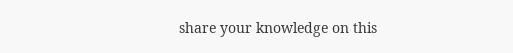share your knowledge on this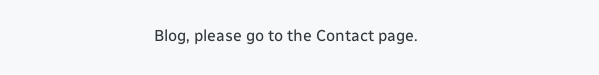Blog, please go to the Contact page.